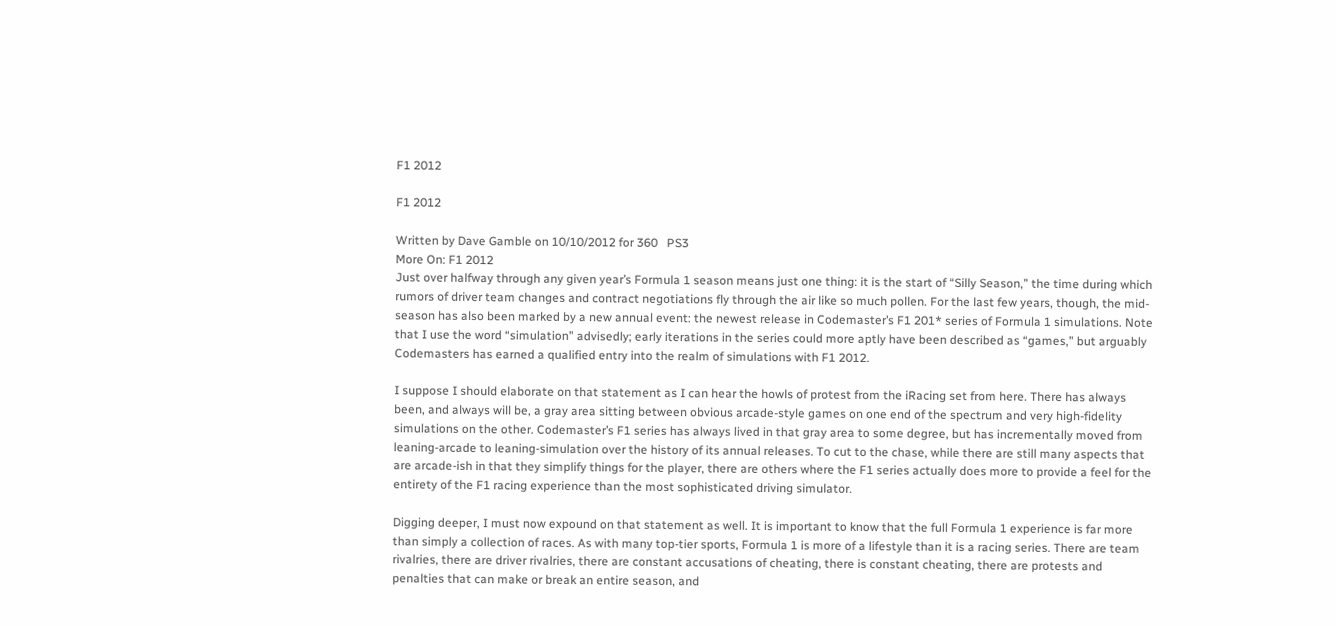F1 2012

F1 2012

Written by Dave Gamble on 10/10/2012 for 360   PS3
More On: F1 2012
Just over halfway through any given year’s Formula 1 season means just one thing: it is the start of “Silly Season,” the time during which rumors of driver team changes and contract negotiations fly through the air like so much pollen. For the last few years, though, the mid-season has also been marked by a new annual event: the newest release in Codemaster’s F1 201* series of Formula 1 simulations. Note that I use the word “simulation” advisedly; early iterations in the series could more aptly have been described as “games,” but arguably Codemasters has earned a qualified entry into the realm of simulations with F1 2012.

I suppose I should elaborate on that statement as I can hear the howls of protest from the iRacing set from here. There has always been, and always will be, a gray area sitting between obvious arcade-style games on one end of the spectrum and very high-fidelity simulations on the other. Codemaster’s F1 series has always lived in that gray area to some degree, but has incrementally moved from leaning-arcade to leaning-simulation over the history of its annual releases. To cut to the chase, while there are still many aspects that are arcade-ish in that they simplify things for the player, there are others where the F1 series actually does more to provide a feel for the entirety of the F1 racing experience than the most sophisticated driving simulator.

Digging deeper, I must now expound on that statement as well. It is important to know that the full Formula 1 experience is far more than simply a collection of races. As with many top-tier sports, Formula 1 is more of a lifestyle than it is a racing series. There are team rivalries, there are driver rivalries, there are constant accusations of cheating, there is constant cheating, there are protests and penalties that can make or break an entire season, and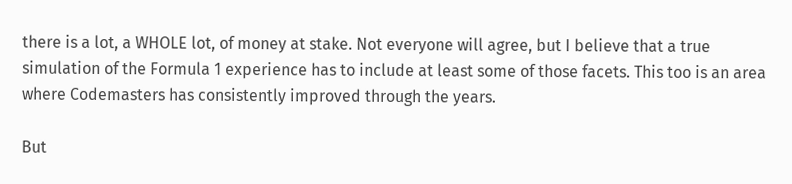there is a lot, a WHOLE lot, of money at stake. Not everyone will agree, but I believe that a true simulation of the Formula 1 experience has to include at least some of those facets. This too is an area where Codemasters has consistently improved through the years.

But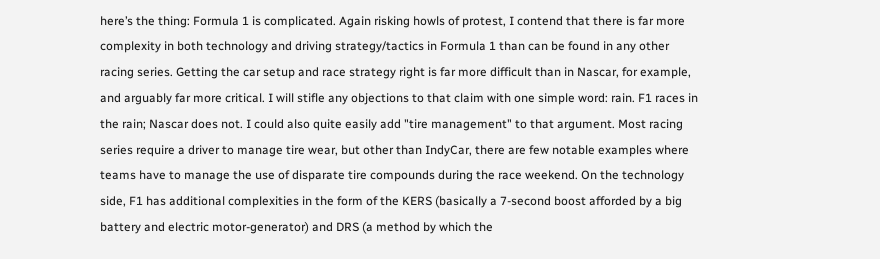here’s the thing: Formula 1 is complicated. Again risking howls of protest, I contend that there is far more complexity in both technology and driving strategy/tactics in Formula 1 than can be found in any other racing series. Getting the car setup and race strategy right is far more difficult than in Nascar, for example, and arguably far more critical. I will stifle any objections to that claim with one simple word: rain. F1 races in the rain; Nascar does not. I could also quite easily add "tire management" to that argument. Most racing series require a driver to manage tire wear, but other than IndyCar, there are few notable examples where teams have to manage the use of disparate tire compounds during the race weekend. On the technology side, F1 has additional complexities in the form of the KERS (basically a 7-second boost afforded by a big battery and electric motor-generator) and DRS (a method by which the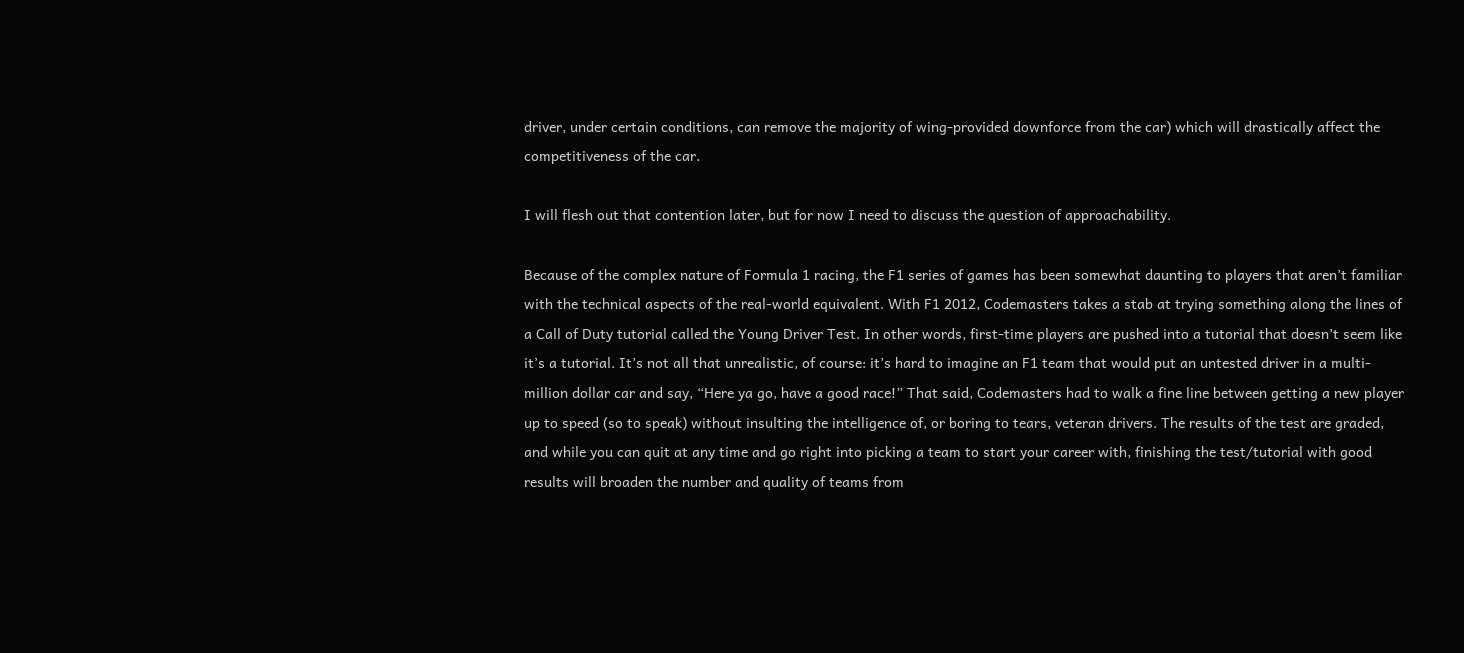driver, under certain conditions, can remove the majority of wing-provided downforce from the car) which will drastically affect the competitiveness of the car.

I will flesh out that contention later, but for now I need to discuss the question of approachability.

Because of the complex nature of Formula 1 racing, the F1 series of games has been somewhat daunting to players that aren’t familiar with the technical aspects of the real-world equivalent. With F1 2012, Codemasters takes a stab at trying something along the lines of a Call of Duty tutorial called the Young Driver Test. In other words, first-time players are pushed into a tutorial that doesn’t seem like it’s a tutorial. It’s not all that unrealistic, of course: it’s hard to imagine an F1 team that would put an untested driver in a multi-million dollar car and say, “Here ya go, have a good race!” That said, Codemasters had to walk a fine line between getting a new player up to speed (so to speak) without insulting the intelligence of, or boring to tears, veteran drivers. The results of the test are graded, and while you can quit at any time and go right into picking a team to start your career with, finishing the test/tutorial with good results will broaden the number and quality of teams from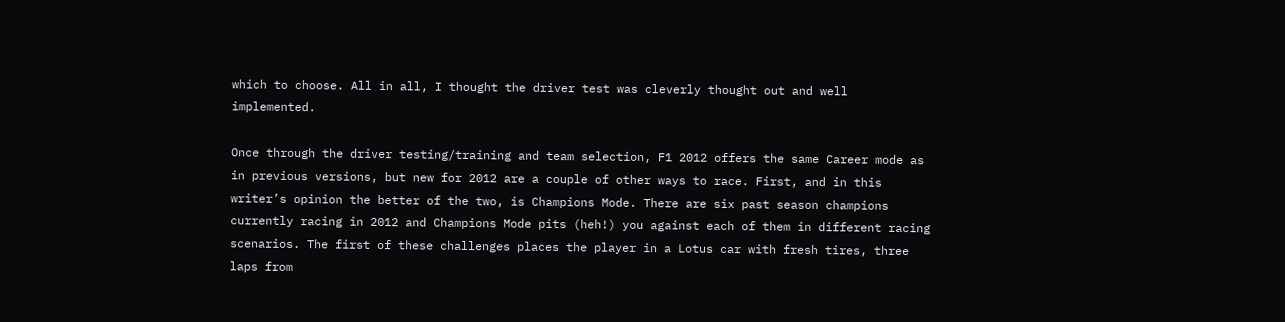which to choose. All in all, I thought the driver test was cleverly thought out and well implemented.

Once through the driver testing/training and team selection, F1 2012 offers the same Career mode as in previous versions, but new for 2012 are a couple of other ways to race. First, and in this writer’s opinion the better of the two, is Champions Mode. There are six past season champions currently racing in 2012 and Champions Mode pits (heh!) you against each of them in different racing scenarios. The first of these challenges places the player in a Lotus car with fresh tires, three laps from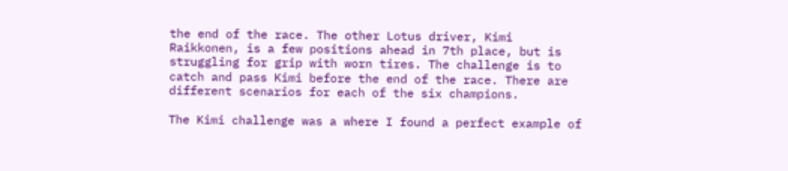the end of the race. The other Lotus driver, Kimi Raikkonen, is a few positions ahead in 7th place, but is struggling for grip with worn tires. The challenge is to catch and pass Kimi before the end of the race. There are different scenarios for each of the six champions.

The Kimi challenge was a where I found a perfect example of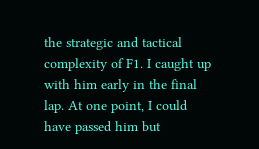the strategic and tactical complexity of F1. I caught up with him early in the final lap. At one point, I could have passed him but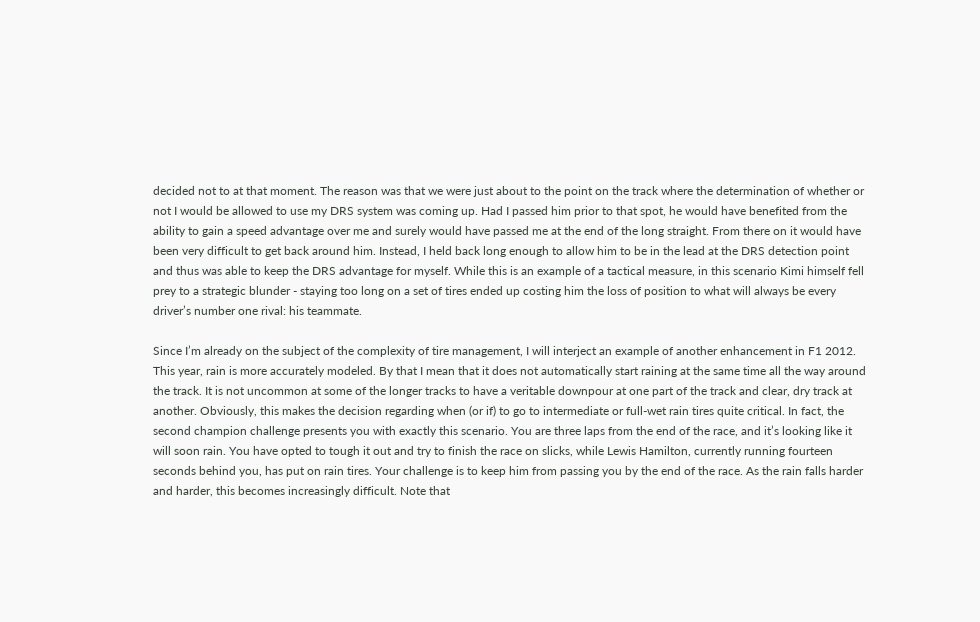decided not to at that moment. The reason was that we were just about to the point on the track where the determination of whether or not I would be allowed to use my DRS system was coming up. Had I passed him prior to that spot, he would have benefited from the ability to gain a speed advantage over me and surely would have passed me at the end of the long straight. From there on it would have been very difficult to get back around him. Instead, I held back long enough to allow him to be in the lead at the DRS detection point and thus was able to keep the DRS advantage for myself. While this is an example of a tactical measure, in this scenario Kimi himself fell prey to a strategic blunder - staying too long on a set of tires ended up costing him the loss of position to what will always be every driver’s number one rival: his teammate.

Since I’m already on the subject of the complexity of tire management, I will interject an example of another enhancement in F1 2012. This year, rain is more accurately modeled. By that I mean that it does not automatically start raining at the same time all the way around the track. It is not uncommon at some of the longer tracks to have a veritable downpour at one part of the track and clear, dry track at another. Obviously, this makes the decision regarding when (or if) to go to intermediate or full-wet rain tires quite critical. In fact, the second champion challenge presents you with exactly this scenario. You are three laps from the end of the race, and it’s looking like it will soon rain. You have opted to tough it out and try to finish the race on slicks, while Lewis Hamilton, currently running fourteen seconds behind you, has put on rain tires. Your challenge is to keep him from passing you by the end of the race. As the rain falls harder and harder, this becomes increasingly difficult. Note that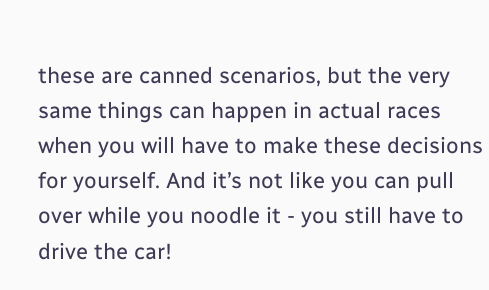these are canned scenarios, but the very same things can happen in actual races when you will have to make these decisions for yourself. And it’s not like you can pull over while you noodle it - you still have to drive the car!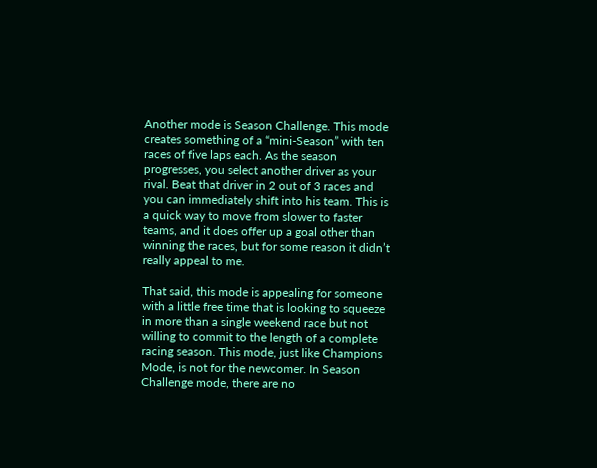Another mode is Season Challenge. This mode creates something of a “mini-Season” with ten races of five laps each. As the season progresses, you select another driver as your rival. Beat that driver in 2 out of 3 races and you can immediately shift into his team. This is a quick way to move from slower to faster teams, and it does offer up a goal other than winning the races, but for some reason it didn’t really appeal to me.

That said, this mode is appealing for someone with a little free time that is looking to squeeze in more than a single weekend race but not willing to commit to the length of a complete racing season. This mode, just like Champions Mode, is not for the newcomer. In Season Challenge mode, there are no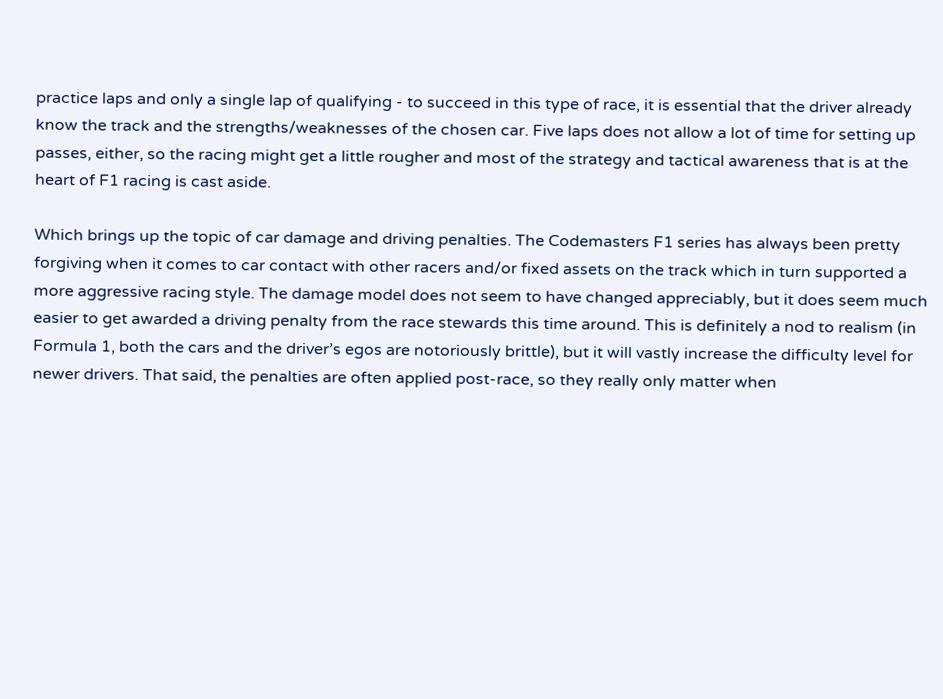practice laps and only a single lap of qualifying - to succeed in this type of race, it is essential that the driver already know the track and the strengths/weaknesses of the chosen car. Five laps does not allow a lot of time for setting up passes, either, so the racing might get a little rougher and most of the strategy and tactical awareness that is at the heart of F1 racing is cast aside.

Which brings up the topic of car damage and driving penalties. The Codemasters F1 series has always been pretty forgiving when it comes to car contact with other racers and/or fixed assets on the track which in turn supported a more aggressive racing style. The damage model does not seem to have changed appreciably, but it does seem much easier to get awarded a driving penalty from the race stewards this time around. This is definitely a nod to realism (in Formula 1, both the cars and the driver’s egos are notoriously brittle), but it will vastly increase the difficulty level for newer drivers. That said, the penalties are often applied post-race, so they really only matter when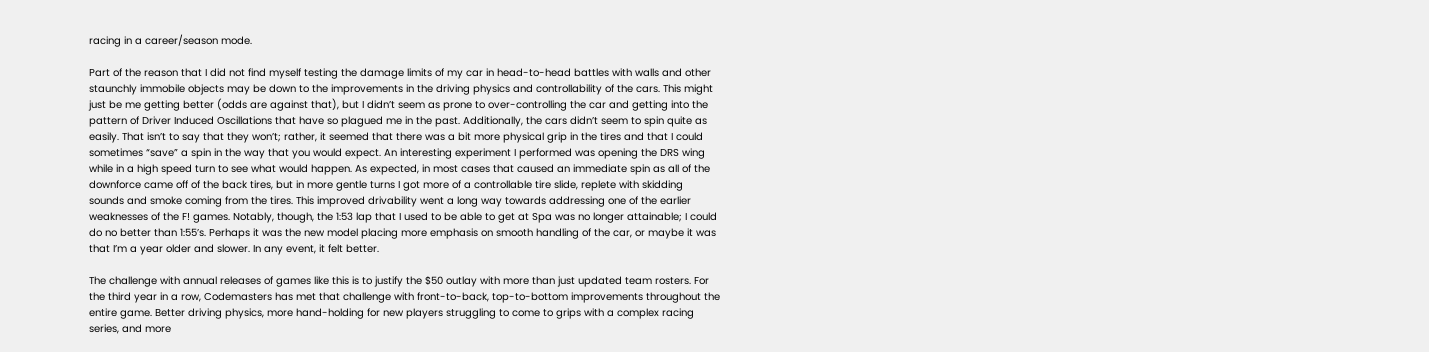racing in a career/season mode.

Part of the reason that I did not find myself testing the damage limits of my car in head-to-head battles with walls and other staunchly immobile objects may be down to the improvements in the driving physics and controllability of the cars. This might just be me getting better (odds are against that), but I didn’t seem as prone to over-controlling the car and getting into the pattern of Driver Induced Oscillations that have so plagued me in the past. Additionally, the cars didn’t seem to spin quite as easily. That isn’t to say that they won’t; rather, it seemed that there was a bit more physical grip in the tires and that I could sometimes “save” a spin in the way that you would expect. An interesting experiment I performed was opening the DRS wing while in a high speed turn to see what would happen. As expected, in most cases that caused an immediate spin as all of the downforce came off of the back tires, but in more gentle turns I got more of a controllable tire slide, replete with skidding sounds and smoke coming from the tires. This improved drivability went a long way towards addressing one of the earlier weaknesses of the F! games. Notably, though, the 1:53 lap that I used to be able to get at Spa was no longer attainable; I could do no better than 1:55’s. Perhaps it was the new model placing more emphasis on smooth handling of the car, or maybe it was that I’m a year older and slower. In any event, it felt better.

The challenge with annual releases of games like this is to justify the $50 outlay with more than just updated team rosters. For the third year in a row, Codemasters has met that challenge with front-to-back, top-to-bottom improvements throughout the entire game. Better driving physics, more hand-holding for new players struggling to come to grips with a complex racing series, and more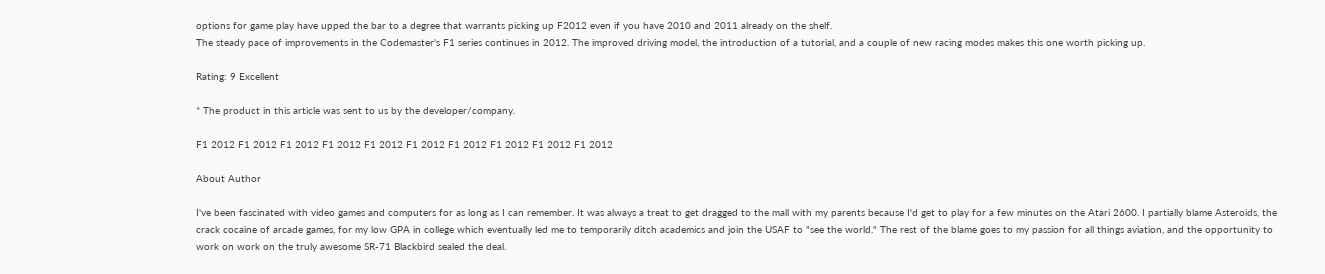options for game play have upped the bar to a degree that warrants picking up F2012 even if you have 2010 and 2011 already on the shelf.
The steady pace of improvements in the Codemaster's F1 series continues in 2012. The improved driving model, the introduction of a tutorial, and a couple of new racing modes makes this one worth picking up.

Rating: 9 Excellent

* The product in this article was sent to us by the developer/company.

F1 2012 F1 2012 F1 2012 F1 2012 F1 2012 F1 2012 F1 2012 F1 2012 F1 2012 F1 2012

About Author

I've been fascinated with video games and computers for as long as I can remember. It was always a treat to get dragged to the mall with my parents because I'd get to play for a few minutes on the Atari 2600. I partially blame Asteroids, the crack cocaine of arcade games, for my low GPA in college which eventually led me to temporarily ditch academics and join the USAF to "see the world." The rest of the blame goes to my passion for all things aviation, and the opportunity to work on work on the truly awesome SR-71 Blackbird sealed the deal.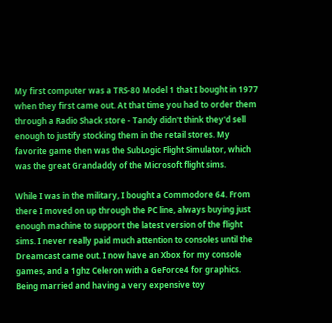My first computer was a TRS-80 Model 1 that I bought in 1977 when they first came out. At that time you had to order them through a Radio Shack store - Tandy didn't think they'd sell enough to justify stocking them in the retail stores. My favorite game then was the SubLogic Flight Simulator, which was the great Grandaddy of the Microsoft flight sims.

While I was in the military, I bought a Commodore 64. From there I moved on up through the PC line, always buying just enough machine to support the latest version of the flight sims. I never really paid much attention to consoles until the Dreamcast came out. I now have an Xbox for my console games, and a 1ghz Celeron with a GeForce4 for graphics. Being married and having a very expensive toy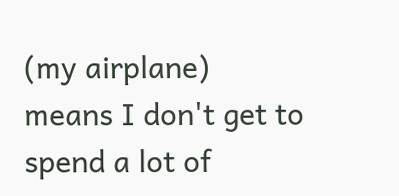(my airplane) means I don't get to spend a lot of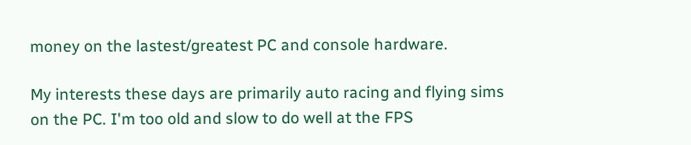money on the lastest/greatest PC and console hardware.

My interests these days are primarily auto racing and flying sims on the PC. I'm too old and slow to do well at the FPS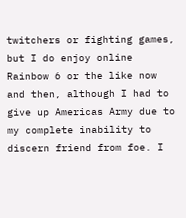twitchers or fighting games, but I do enjoy online Rainbow 6 or the like now and then, although I had to give up Americas Army due to my complete inability to discern friend from foe. I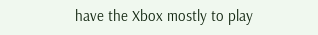have the Xbox mostly to play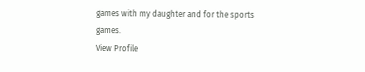games with my daughter and for the sports games.
View Profile